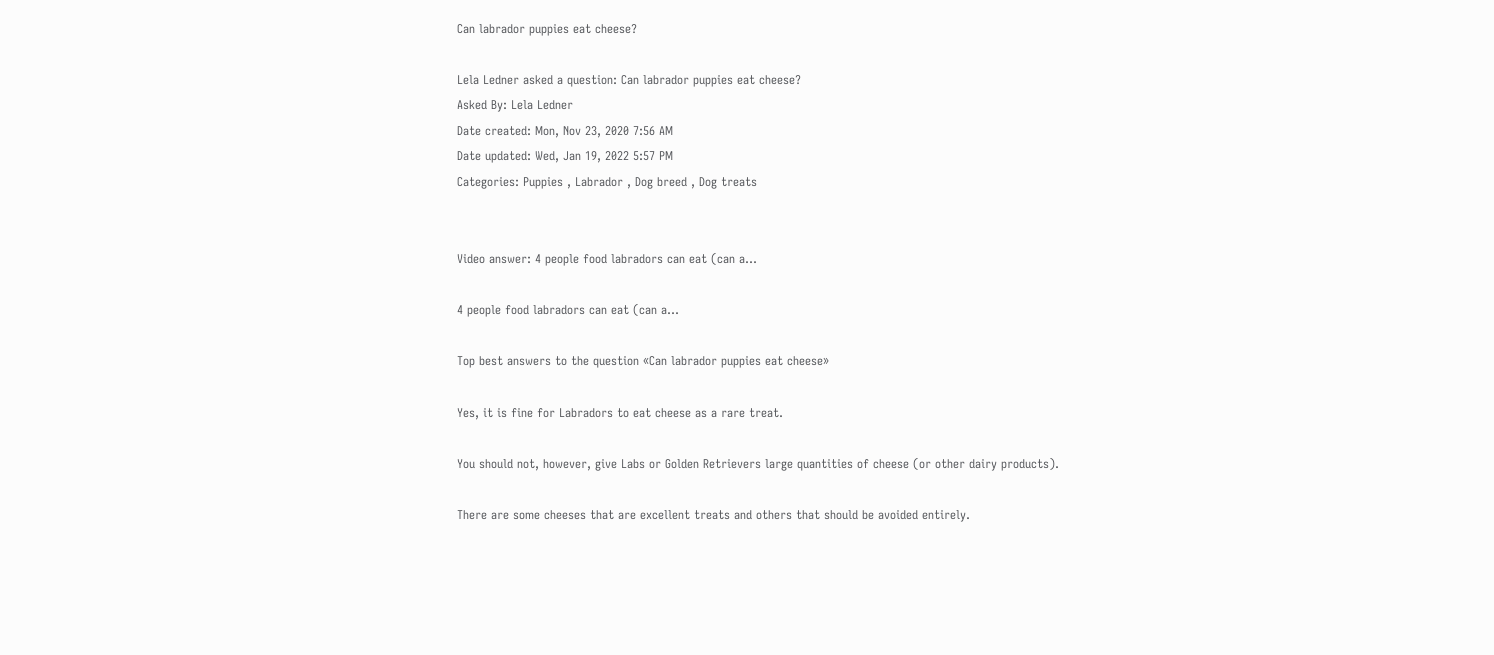Can labrador puppies eat cheese?

Lela Ledner asked a question: Can labrador puppies eat cheese?
Asked By: Lela Ledner
Date created: Mon, Nov 23, 2020 7:56 AM
Date updated: Wed, Jan 19, 2022 5:57 PM
Categories: Puppies , Labrador , Dog breed , Dog treats


Video answer: 4 people food labradors can eat (can a…

4 people food labradors can eat (can a…

Top best answers to the question «Can labrador puppies eat cheese»

Yes, it is fine for Labradors to eat cheese as a rare treat.

You should not, however, give Labs or Golden Retrievers large quantities of cheese (or other dairy products).

There are some cheeses that are excellent treats and others that should be avoided entirely.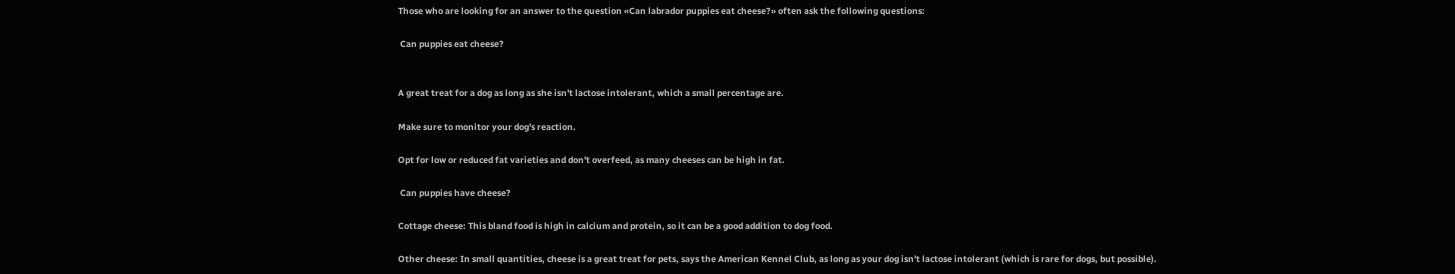Those who are looking for an answer to the question «Can labrador puppies eat cheese?» often ask the following questions:

 Can puppies eat cheese?


A great treat for a dog as long as she isn't lactose intolerant, which a small percentage are.

Make sure to monitor your dog's reaction.

Opt for low or reduced fat varieties and don't overfeed, as many cheeses can be high in fat.

 Can puppies have cheese?

Cottage cheese: This bland food is high in calcium and protein, so it can be a good addition to dog food.

Other cheese: In small quantities, cheese is a great treat for pets, says the American Kennel Club, as long as your dog isn't lactose intolerant (which is rare for dogs, but possible).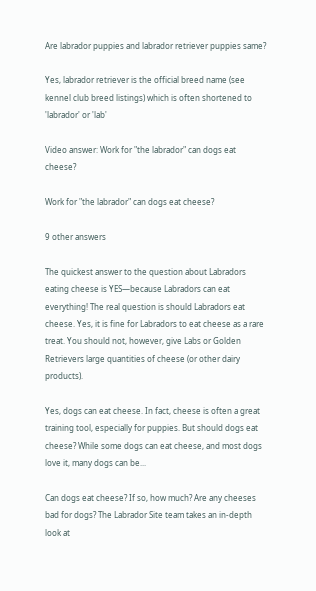Are labrador puppies and labrador retriever puppies same?

Yes, labrador retriever is the official breed name (see kennel club breed listings) which is often shortened to 'labrador' or 'lab'

Video answer: Work for "the labrador" can dogs eat cheese?

Work for "the labrador" can dogs eat cheese?

9 other answers

The quickest answer to the question about Labradors eating cheese is YES—because Labradors can eat everything! The real question is should Labradors eat cheese. Yes, it is fine for Labradors to eat cheese as a rare treat. You should not, however, give Labs or Golden Retrievers large quantities of cheese (or other dairy products).

Yes, dogs can eat cheese. In fact, cheese is often a great training tool, especially for puppies. But should dogs eat cheese? While some dogs can eat cheese, and most dogs love it, many dogs can be...

Can dogs eat cheese? If so, how much? Are any cheeses bad for dogs? The Labrador Site team takes an in-depth look at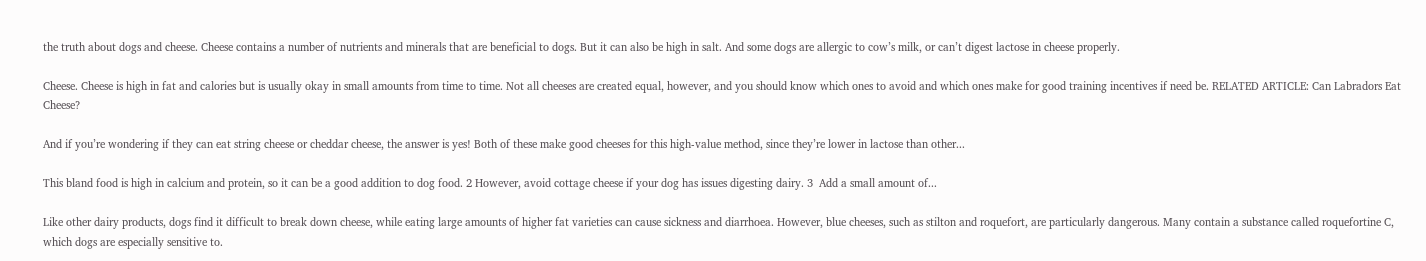the truth about dogs and cheese. Cheese contains a number of nutrients and minerals that are beneficial to dogs. But it can also be high in salt. And some dogs are allergic to cow’s milk, or can’t digest lactose in cheese properly.

Cheese. Cheese is high in fat and calories but is usually okay in small amounts from time to time. Not all cheeses are created equal, however, and you should know which ones to avoid and which ones make for good training incentives if need be. RELATED ARTICLE: Can Labradors Eat Cheese?

And if you’re wondering if they can eat string cheese or cheddar cheese, the answer is yes! Both of these make good cheeses for this high-value method, since they’re lower in lactose than other...

This bland food is high in calcium and protein, so it can be a good addition to dog food. 2 However, avoid cottage cheese if your dog has issues digesting dairy. 3  Add a small amount of...

Like other dairy products, dogs find it difficult to break down cheese, while eating large amounts of higher fat varieties can cause sickness and diarrhoea. However, blue cheeses, such as stilton and roquefort, are particularly dangerous. Many contain a substance called roquefortine C, which dogs are especially sensitive to.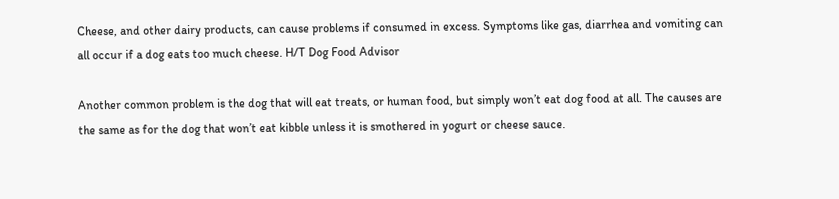Cheese, and other dairy products, can cause problems if consumed in excess. Symptoms like gas, diarrhea and vomiting can all occur if a dog eats too much cheese. H/T Dog Food Advisor

Another common problem is the dog that will eat treats, or human food, but simply won’t eat dog food at all. The causes are the same as for the dog that won’t eat kibble unless it is smothered in yogurt or cheese sauce.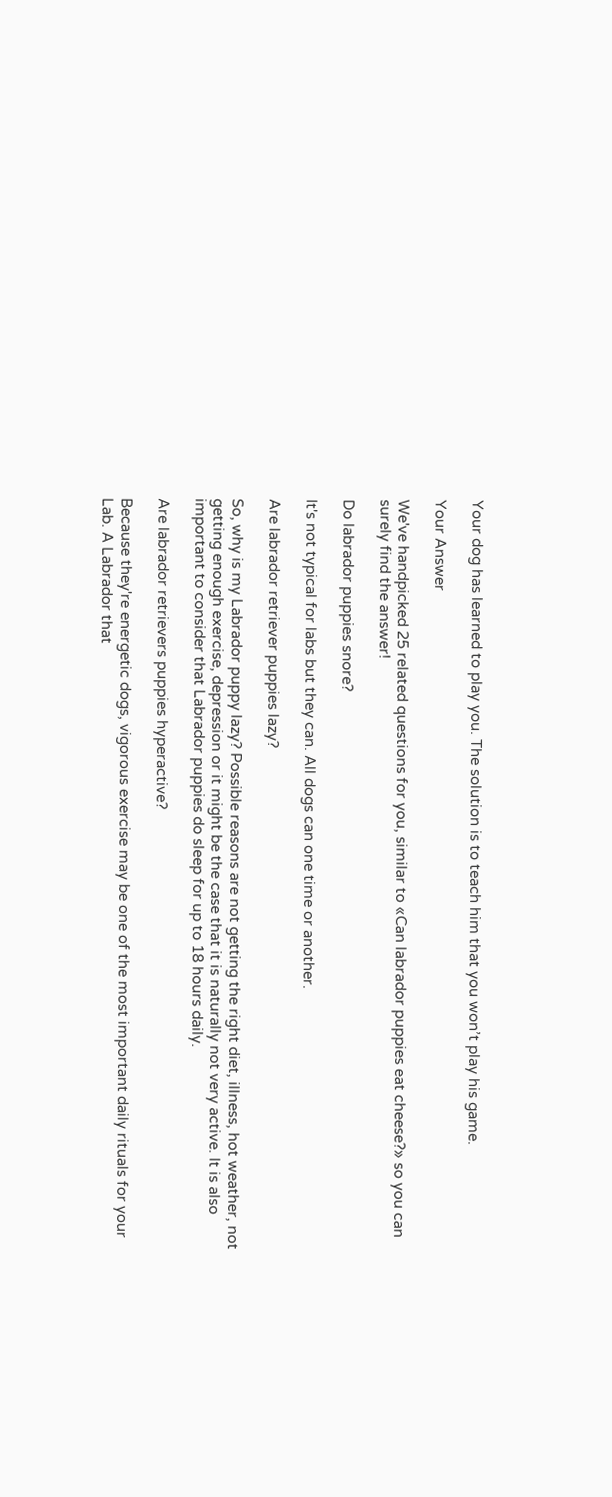Your dog has learned to play you. The solution is to teach him that you won’t play his game.

Your Answer

We've handpicked 25 related questions for you, similar to «Can labrador puppies eat cheese?» so you can surely find the answer!

Do labrador puppies snore?

It's not typical for labs but they can. All dogs can one time or another.

Are labrador retriever puppies lazy?

So, why is my Labrador puppy lazy? Possible reasons are not getting the right diet, illness, hot weather, not getting enough exercise, depression or it might be the case that it is naturally not very active. It is also important to consider that Labrador puppies do sleep for up to 18 hours daily.

Are labrador retrievers puppies hyperactive?

Because they're energetic dogs, vigorous exercise may be one of the most important daily rituals for your Lab. A Labrador that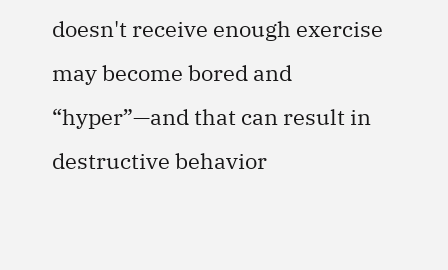doesn't receive enough exercise may become bored and “hyper”—and that can result in destructive behavior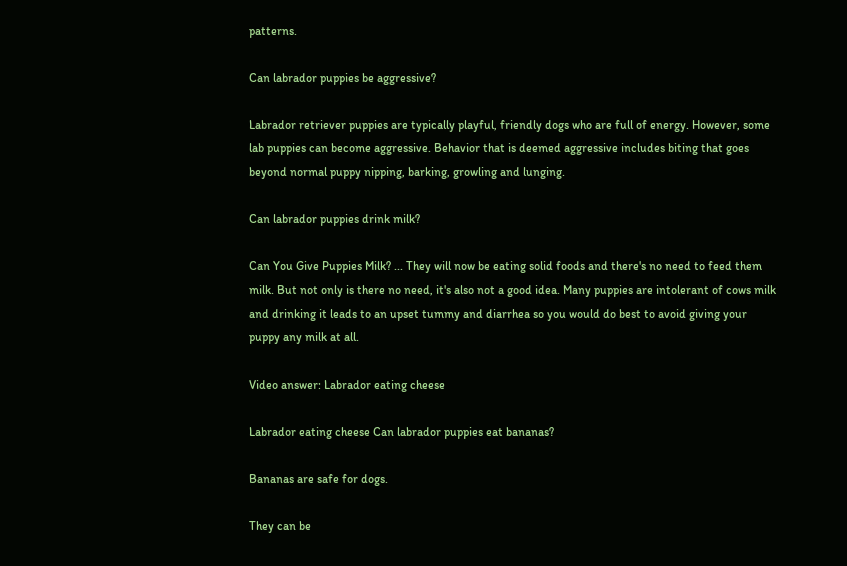patterns.

Can labrador puppies be aggressive?

Labrador retriever puppies are typically playful, friendly dogs who are full of energy. However, some lab puppies can become aggressive. Behavior that is deemed aggressive includes biting that goes beyond normal puppy nipping, barking, growling and lunging.

Can labrador puppies drink milk?

Can You Give Puppies Milk? ... They will now be eating solid foods and there's no need to feed them milk. But not only is there no need, it's also not a good idea. Many puppies are intolerant of cows milk and drinking it leads to an upset tummy and diarrhea so you would do best to avoid giving your puppy any milk at all.

Video answer: Labrador eating cheese

Labrador eating cheese Can labrador puppies eat bananas?

Bananas are safe for dogs.

They can be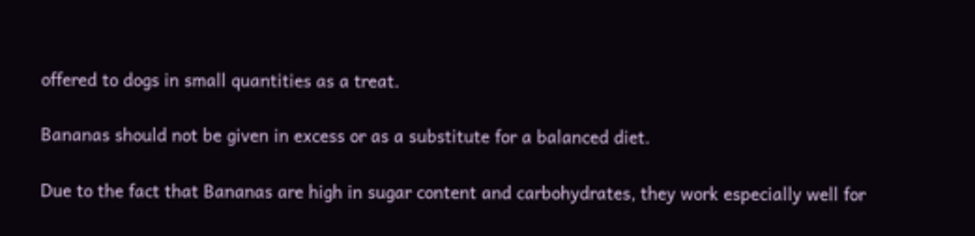offered to dogs in small quantities as a treat.

Bananas should not be given in excess or as a substitute for a balanced diet.

Due to the fact that Bananas are high in sugar content and carbohydrates, they work especially well for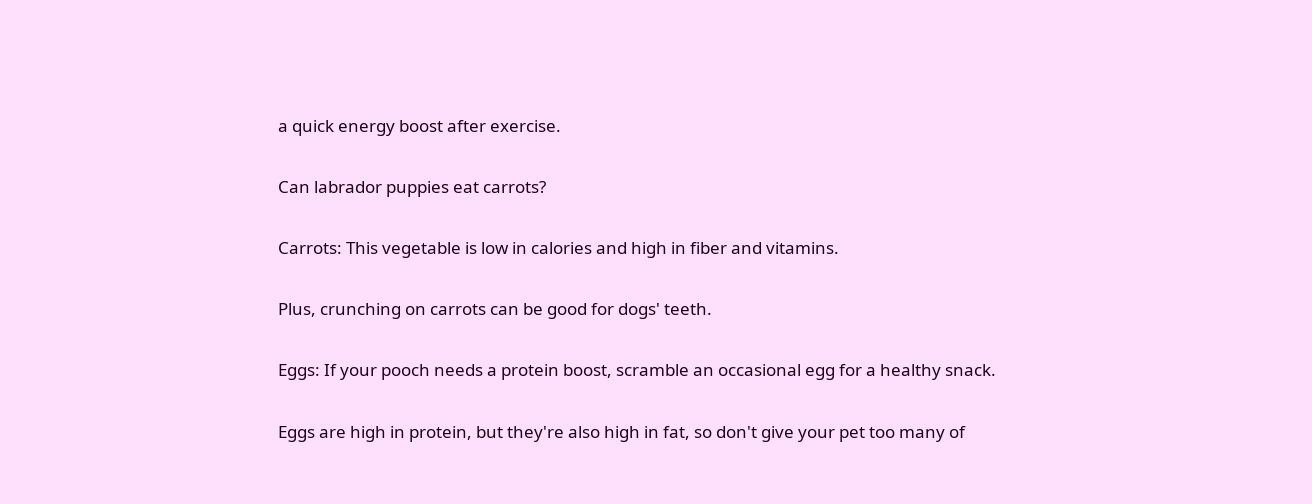a quick energy boost after exercise.

Can labrador puppies eat carrots?

Carrots: This vegetable is low in calories and high in fiber and vitamins.

Plus, crunching on carrots can be good for dogs' teeth.

Eggs: If your pooch needs a protein boost, scramble an occasional egg for a healthy snack.

Eggs are high in protein, but they're also high in fat, so don't give your pet too many of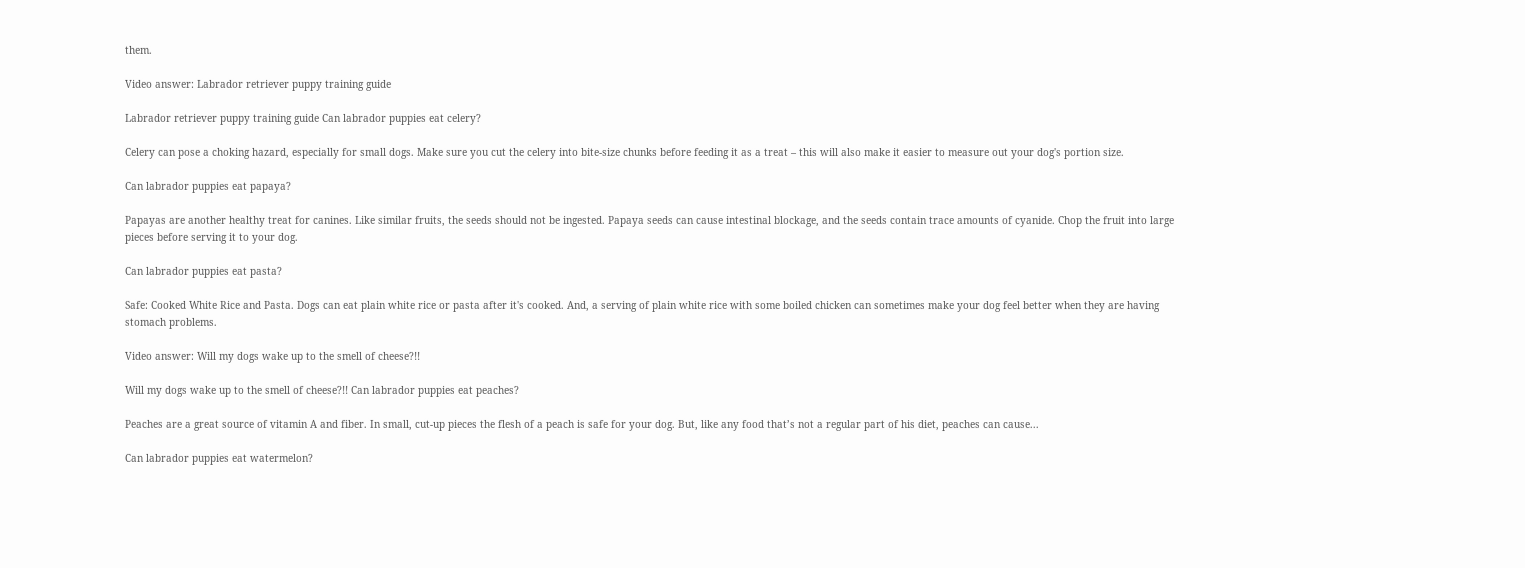them.

Video answer: Labrador retriever puppy training guide

Labrador retriever puppy training guide Can labrador puppies eat celery?

Celery can pose a choking hazard, especially for small dogs. Make sure you cut the celery into bite-size chunks before feeding it as a treat – this will also make it easier to measure out your dog's portion size.

Can labrador puppies eat papaya?

Papayas are another healthy treat for canines. Like similar fruits, the seeds should not be ingested. Papaya seeds can cause intestinal blockage, and the seeds contain trace amounts of cyanide. Chop the fruit into large pieces before serving it to your dog.

Can labrador puppies eat pasta?

Safe: Cooked White Rice and Pasta. Dogs can eat plain white rice or pasta after it's cooked. And, a serving of plain white rice with some boiled chicken can sometimes make your dog feel better when they are having stomach problems.

Video answer: Will my dogs wake up to the smell of cheese?!!

Will my dogs wake up to the smell of cheese?!! Can labrador puppies eat peaches?

Peaches are a great source of vitamin A and fiber. In small, cut-up pieces the flesh of a peach is safe for your dog. But, like any food that’s not a regular part of his diet, peaches can cause...

Can labrador puppies eat watermelon?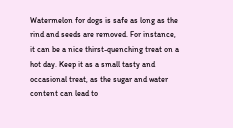Watermelon for dogs is safe as long as the rind and seeds are removed. For instance, it can be a nice thirst-quenching treat on a hot day. Keep it as a small tasty and occasional treat, as the sugar and water content can lead to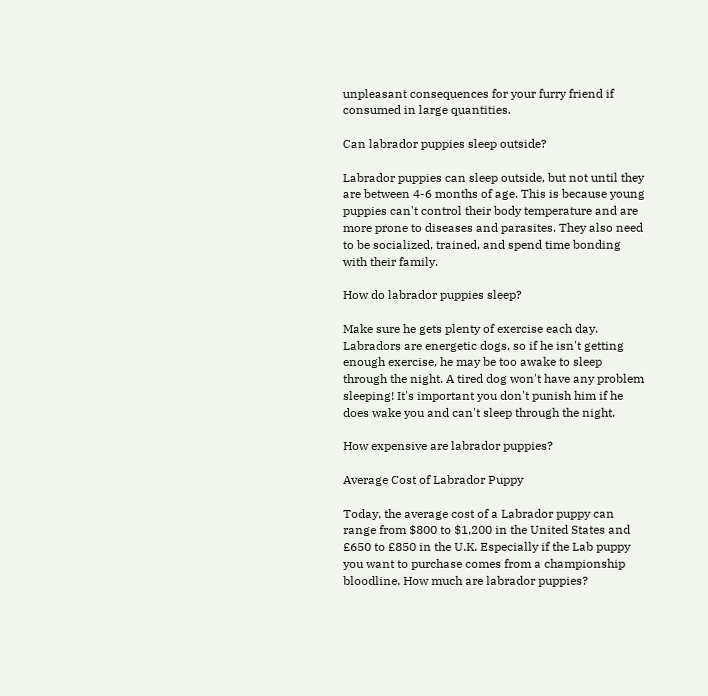unpleasant consequences for your furry friend if consumed in large quantities.

Can labrador puppies sleep outside?

Labrador puppies can sleep outside, but not until they are between 4-6 months of age. This is because young puppies can't control their body temperature and are more prone to diseases and parasites. They also need to be socialized, trained, and spend time bonding with their family.

How do labrador puppies sleep?

Make sure he gets plenty of exercise each day. Labradors are energetic dogs, so if he isn't getting enough exercise, he may be too awake to sleep through the night. A tired dog won't have any problem sleeping! It's important you don't punish him if he does wake you and can't sleep through the night.

How expensive are labrador puppies?

Average Cost of Labrador Puppy

Today, the average cost of a Labrador puppy can range from $800 to $1,200 in the United States and £650 to £850 in the U.K. Especially if the Lab puppy you want to purchase comes from a championship bloodline. How much are labrador puppies?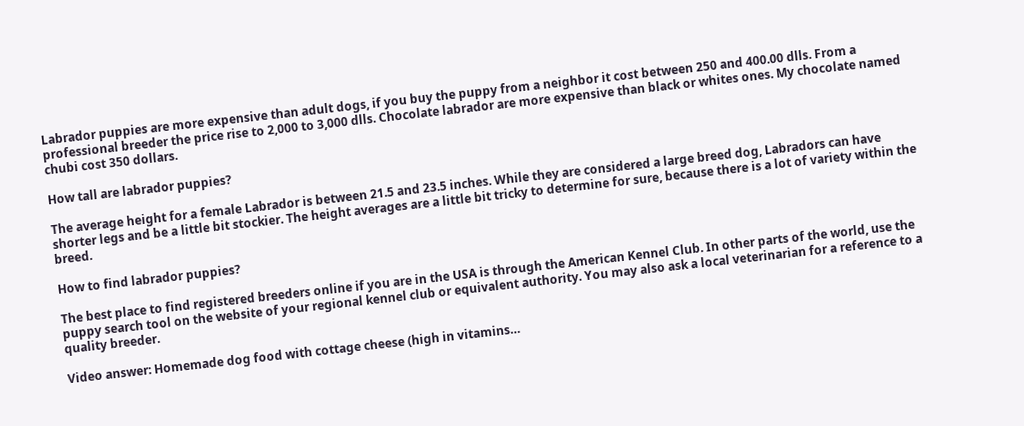Labrador puppies are more expensive than adult dogs, if you buy the puppy from a neighbor it cost between 250 and 400.00 dlls. From a professional breeder the price rise to 2,000 to 3,000 dlls. Chocolate labrador are more expensive than black or whites ones. My chocolate named chubi cost 350 dollars.

How tall are labrador puppies?

The average height for a female Labrador is between 21.5 and 23.5 inches. While they are considered a large breed dog, Labradors can have shorter legs and be a little bit stockier. The height averages are a little bit tricky to determine for sure, because there is a lot of variety within the breed.

How to find labrador puppies?

The best place to find registered breeders online if you are in the USA is through the American Kennel Club. In other parts of the world, use the puppy search tool on the website of your regional kennel club or equivalent authority. You may also ask a local veterinarian for a reference to a quality breeder.

Video answer: Homemade dog food with cottage cheese (high in vitamins…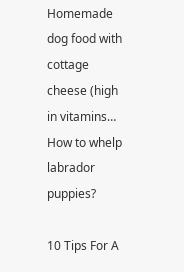Homemade dog food with cottage cheese (high in vitamins… How to whelp labrador puppies?

10 Tips For A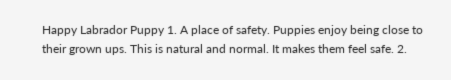Happy Labrador Puppy 1. A place of safety. Puppies enjoy being close to their grown ups. This is natural and normal. It makes them feel safe. 2.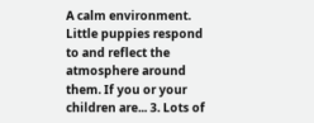A calm environment. Little puppies respond to and reflect the atmosphere around them. If you or your children are... 3. Lots of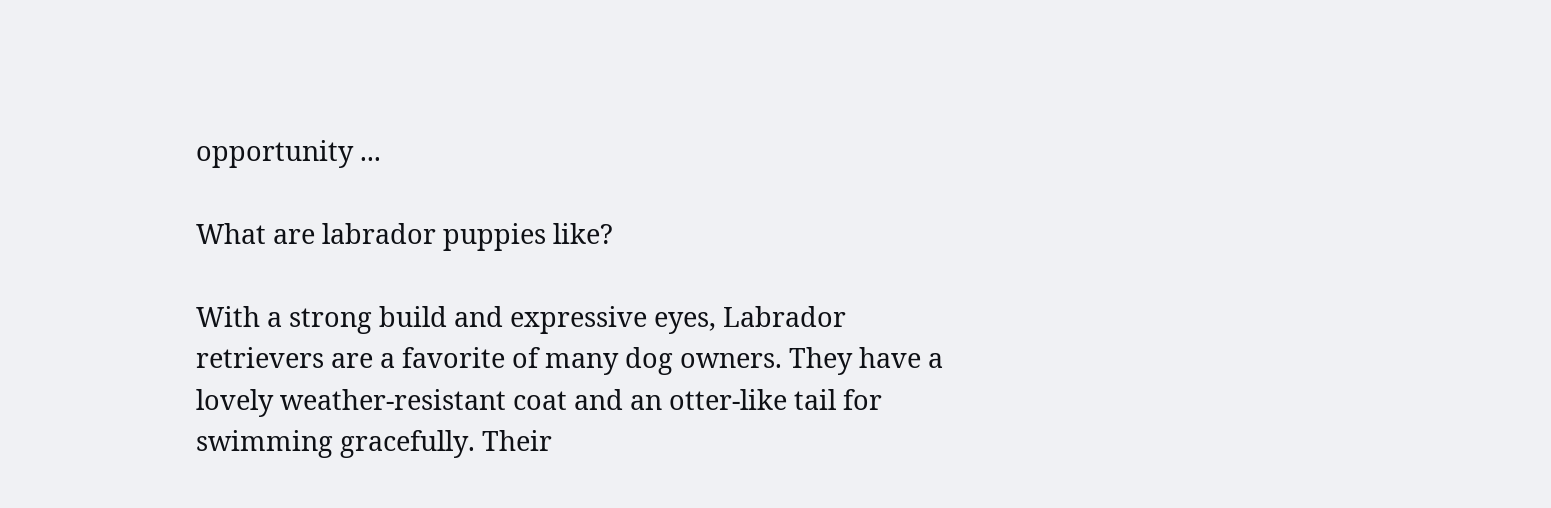opportunity ...

What are labrador puppies like?

With a strong build and expressive eyes, Labrador retrievers are a favorite of many dog owners. They have a lovely weather-resistant coat and an otter-like tail for swimming gracefully. Their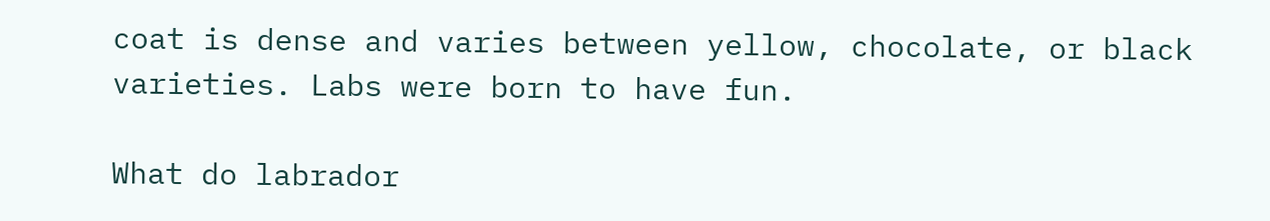coat is dense and varies between yellow, chocolate, or black varieties. Labs were born to have fun.

What do labrador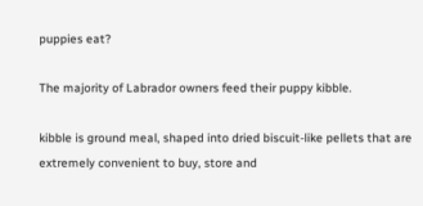puppies eat?

The majority of Labrador owners feed their puppy kibble.

kibble is ground meal, shaped into dried biscuit-like pellets that are extremely convenient to buy, store and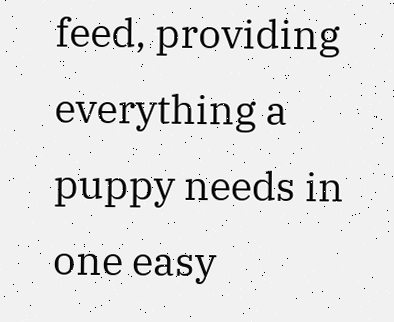feed, providing everything a puppy needs in one easy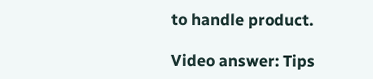to handle product.

Video answer: Tips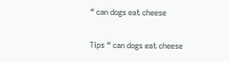“ can dogs eat cheese

Tips “ can dogs eat cheese